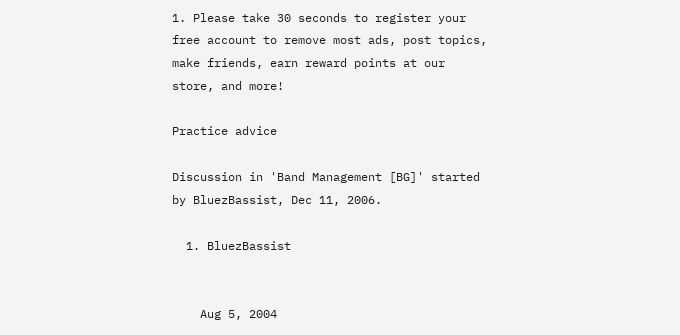1. Please take 30 seconds to register your free account to remove most ads, post topics, make friends, earn reward points at our store, and more!

Practice advice

Discussion in 'Band Management [BG]' started by BluezBassist, Dec 11, 2006.

  1. BluezBassist


    Aug 5, 2004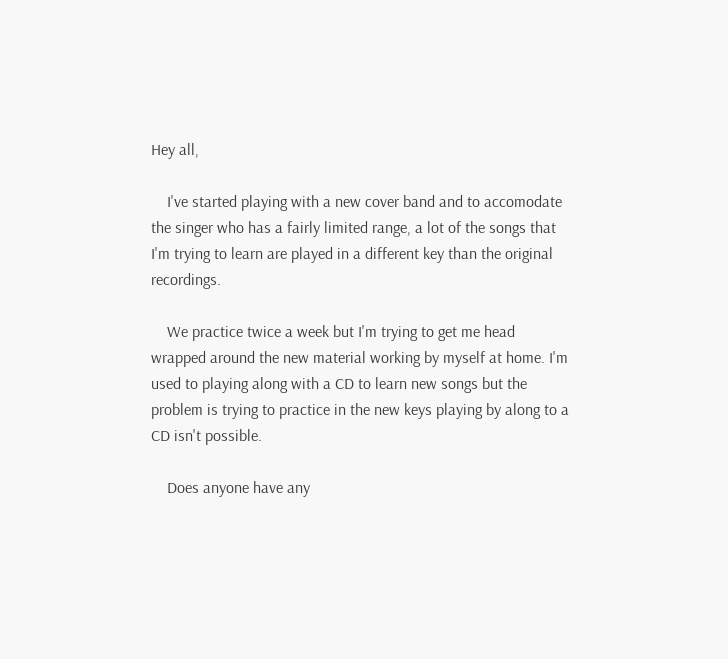Hey all,

    I've started playing with a new cover band and to accomodate the singer who has a fairly limited range, a lot of the songs that I'm trying to learn are played in a different key than the original recordings.

    We practice twice a week but I'm trying to get me head wrapped around the new material working by myself at home. I'm used to playing along with a CD to learn new songs but the problem is trying to practice in the new keys playing by along to a CD isn't possible.

    Does anyone have any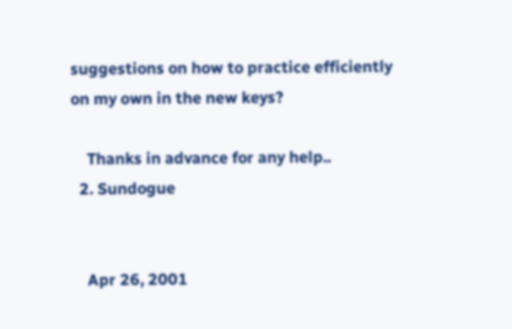suggestions on how to practice efficiently on my own in the new keys?

    Thanks in advance for any help..
  2. Sundogue


    Apr 26, 2001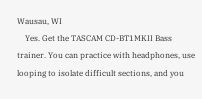Wausau, WI
    Yes. Get the TASCAM CD-BT1MKII Bass trainer. You can practice with headphones, use looping to isolate difficult sections, and you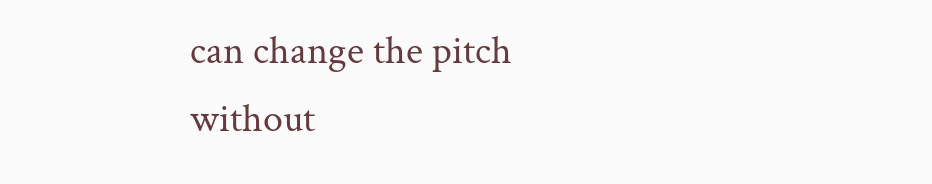can change the pitch without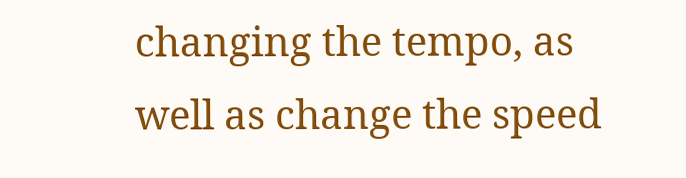changing the tempo, as well as change the speed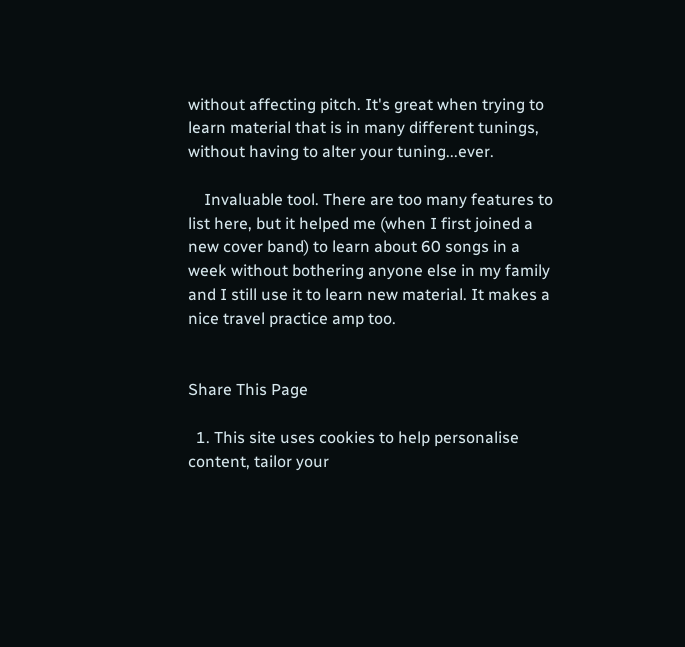without affecting pitch. It's great when trying to learn material that is in many different tunings, without having to alter your tuning...ever.

    Invaluable tool. There are too many features to list here, but it helped me (when I first joined a new cover band) to learn about 60 songs in a week without bothering anyone else in my family and I still use it to learn new material. It makes a nice travel practice amp too.


Share This Page

  1. This site uses cookies to help personalise content, tailor your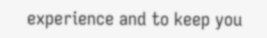experience and to keep you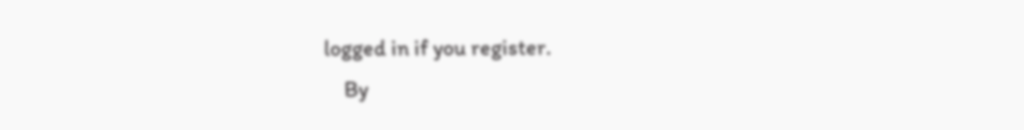logged in if you register.
    By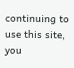continuing to use this site, you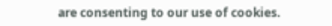are consenting to our use of cookies.